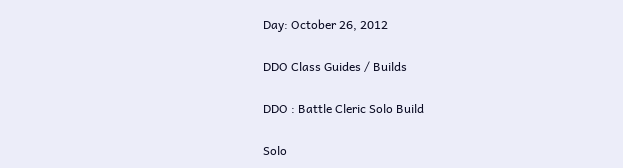Day: October 26, 2012

DDO Class Guides / Builds

DDO : Battle Cleric Solo Build

Solo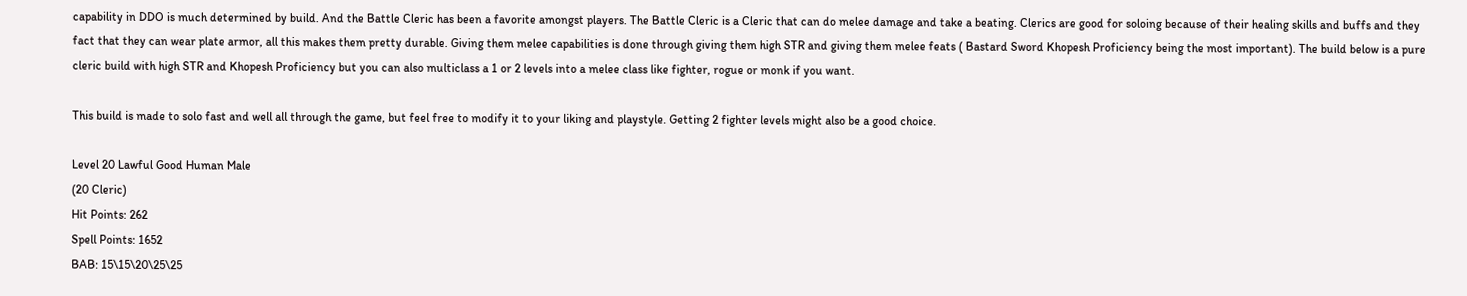capability in DDO is much determined by build. And the Battle Cleric has been a favorite amongst players. The Battle Cleric is a Cleric that can do melee damage and take a beating. Clerics are good for soloing because of their healing skills and buffs and they fact that they can wear plate armor, all this makes them pretty durable. Giving them melee capabilities is done through giving them high STR and giving them melee feats ( Bastard Sword Khopesh Proficiency being the most important). The build below is a pure cleric build with high STR and Khopesh Proficiency but you can also multiclass a 1 or 2 levels into a melee class like fighter, rogue or monk if you want.

This build is made to solo fast and well all through the game, but feel free to modify it to your liking and playstyle. Getting 2 fighter levels might also be a good choice.

Level 20 Lawful Good Human Male
(20 Cleric)
Hit Points: 262
Spell Points: 1652
BAB: 15\15\20\25\25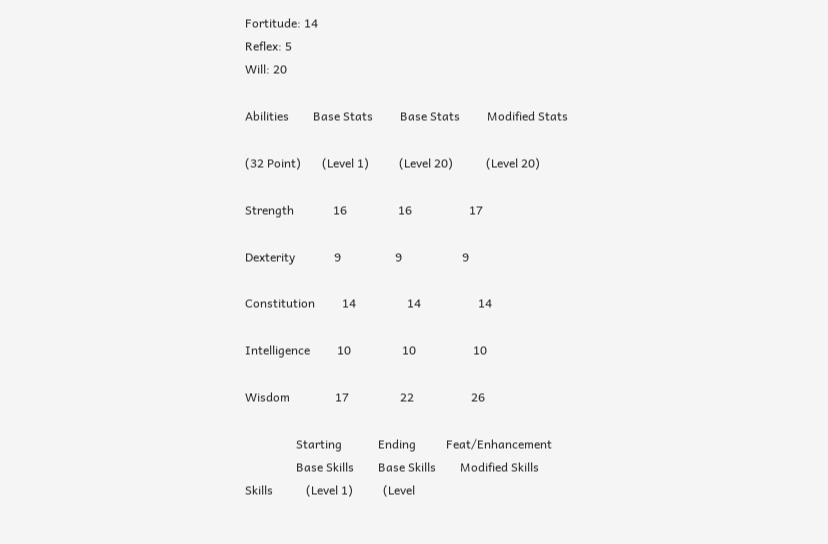Fortitude: 14
Reflex: 5
Will: 20

Abilities        Base Stats         Base Stats         Modified Stats

(32 Point)       (Level 1)          (Level 20)           (Level 20)

Strength             16                 16                   17

Dexterity             9                  9                    9

Constitution         14                 14                   14

Intelligence         10                 10                   10

Wisdom               17                 22                   26

                 Starting            Ending          Feat/Enhancement
                 Base Skills        Base Skills        Modified Skills
Skills           (Level 1)          (Level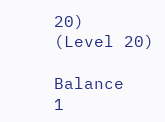20)          (Level 20)

Balance               1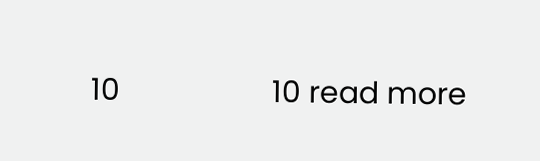10                   10 read more